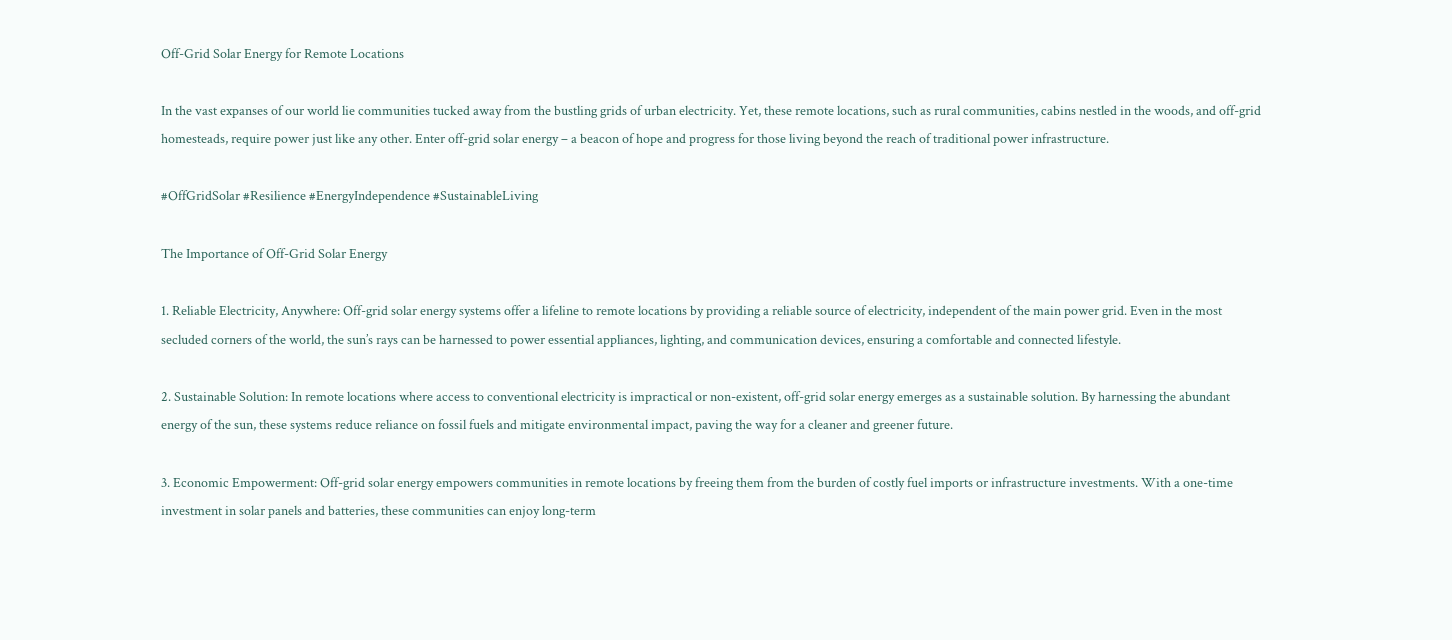Off-Grid Solar Energy for Remote Locations

In the vast expanses of our world lie communities tucked away from the bustling grids of urban electricity. Yet, these remote locations, such as rural communities, cabins nestled in the woods, and off-grid homesteads, require power just like any other. Enter off-grid solar energy – a beacon of hope and progress for those living beyond the reach of traditional power infrastructure.

#OffGridSolar #Resilience #EnergyIndependence #SustainableLiving

The Importance of Off-Grid Solar Energy

1. Reliable Electricity, Anywhere: Off-grid solar energy systems offer a lifeline to remote locations by providing a reliable source of electricity, independent of the main power grid. Even in the most secluded corners of the world, the sun’s rays can be harnessed to power essential appliances, lighting, and communication devices, ensuring a comfortable and connected lifestyle.

2. Sustainable Solution: In remote locations where access to conventional electricity is impractical or non-existent, off-grid solar energy emerges as a sustainable solution. By harnessing the abundant energy of the sun, these systems reduce reliance on fossil fuels and mitigate environmental impact, paving the way for a cleaner and greener future.

3. Economic Empowerment: Off-grid solar energy empowers communities in remote locations by freeing them from the burden of costly fuel imports or infrastructure investments. With a one-time investment in solar panels and batteries, these communities can enjoy long-term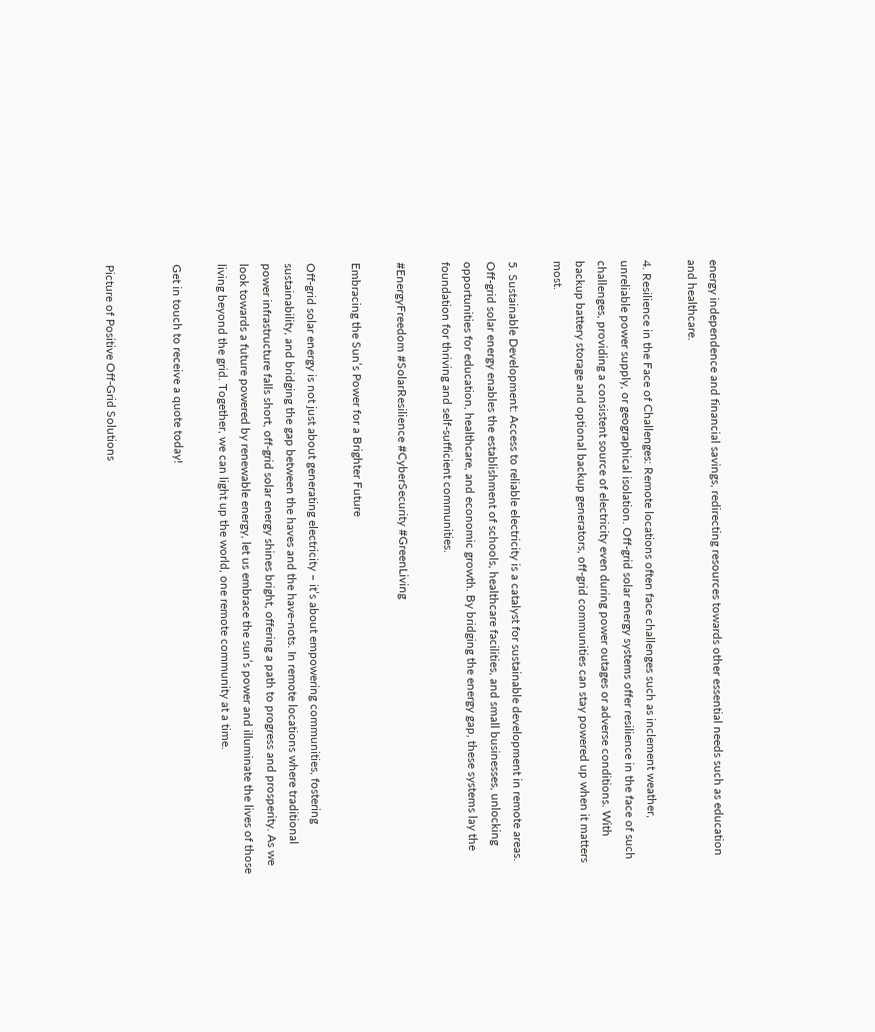energy independence and financial savings, redirecting resources towards other essential needs such as education and healthcare.

4. Resilience in the Face of Challenges: Remote locations often face challenges such as inclement weather, unreliable power supply, or geographical isolation. Off-grid solar energy systems offer resilience in the face of such challenges, providing a consistent source of electricity even during power outages or adverse conditions. With backup battery storage and optional backup generators, off-grid communities can stay powered up when it matters most.

5. Sustainable Development: Access to reliable electricity is a catalyst for sustainable development in remote areas. Off-grid solar energy enables the establishment of schools, healthcare facilities, and small businesses, unlocking opportunities for education, healthcare, and economic growth. By bridging the energy gap, these systems lay the foundation for thriving and self-sufficient communities.

#EnergyFreedom #SolarResilience #CyberSecurity #GreenLiving

Embracing the Sun’s Power for a Brighter Future

Off-grid solar energy is not just about generating electricity – it’s about empowering communities, fostering sustainability, and bridging the gap between the haves and the have-nots. In remote locations where traditional power infrastructure falls short, off-grid solar energy shines bright, offering a path to progress and prosperity. As we look towards a future powered by renewable energy, let us embrace the sun’s power and illuminate the lives of those living beyond the grid. Together, we can light up the world, one remote community at a time.

Get in touch to receive a quote today!


Picture of Positive Off-Grid Solutions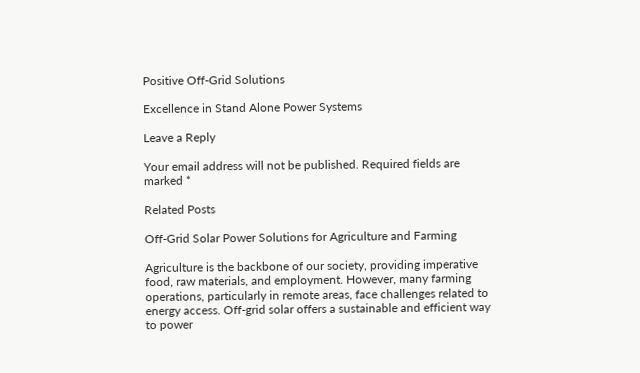Positive Off-Grid Solutions

Excellence in Stand Alone Power Systems

Leave a Reply

Your email address will not be published. Required fields are marked *

Related Posts

Off-Grid Solar Power Solutions for Agriculture and Farming

Agriculture is the backbone of our society, providing imperative food, raw materials, and employment. However, many farming operations, particularly in remote areas, face challenges related to energy access. Off-grid solar offers a sustainable and efficient way to power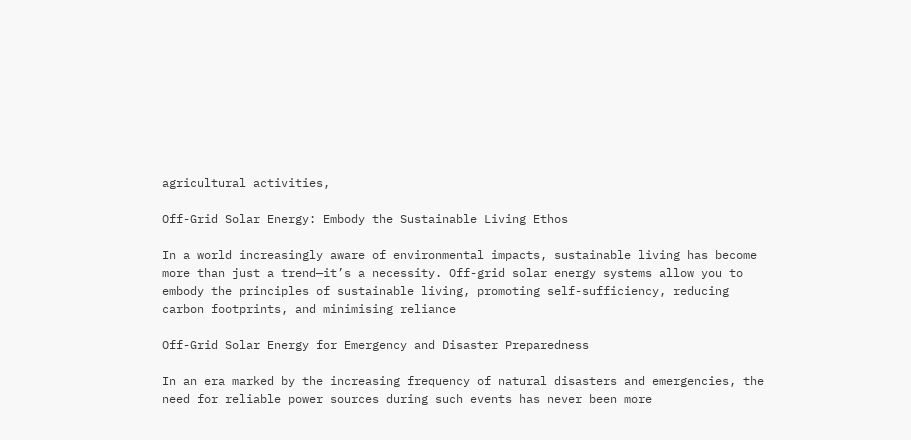agricultural activities,

Off-Grid Solar Energy: Embody the Sustainable Living Ethos

In a world increasingly aware of environmental impacts, sustainable living has become more than just a trend—it’s a necessity. Off-grid solar energy systems allow you to embody the principles of sustainable living, promoting self-sufficiency, reducing carbon footprints, and minimising reliance

Off-Grid Solar Energy for Emergency and Disaster Preparedness

In an era marked by the increasing frequency of natural disasters and emergencies, the need for reliable power sources during such events has never been more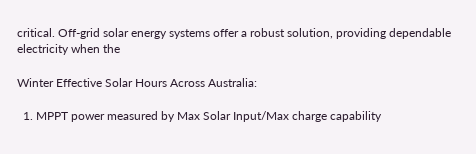critical. Off-grid solar energy systems offer a robust solution, providing dependable electricity when the

Winter Effective Solar Hours Across Australia:

  1. MPPT power measured by Max Solar Input/Max charge capability